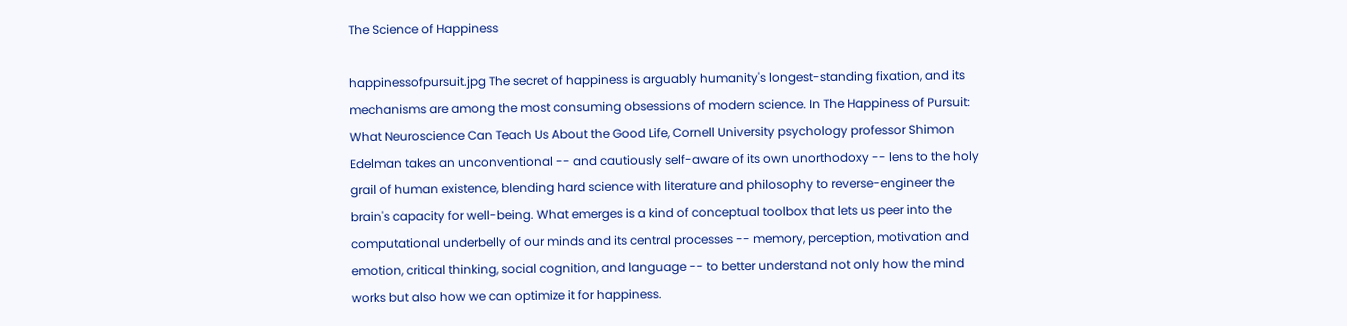The Science of Happiness

happinessofpursuit.jpg The secret of happiness is arguably humanity's longest-standing fixation, and its mechanisms are among the most consuming obsessions of modern science. In The Happiness of Pursuit: What Neuroscience Can Teach Us About the Good Life, Cornell University psychology professor Shimon Edelman takes an unconventional -- and cautiously self-aware of its own unorthodoxy -- lens to the holy grail of human existence, blending hard science with literature and philosophy to reverse-engineer the brain's capacity for well-being. What emerges is a kind of conceptual toolbox that lets us peer into the computational underbelly of our minds and its central processes -- memory, perception, motivation and emotion, critical thinking, social cognition, and language -- to better understand not only how the mind works but also how we can optimize it for happiness.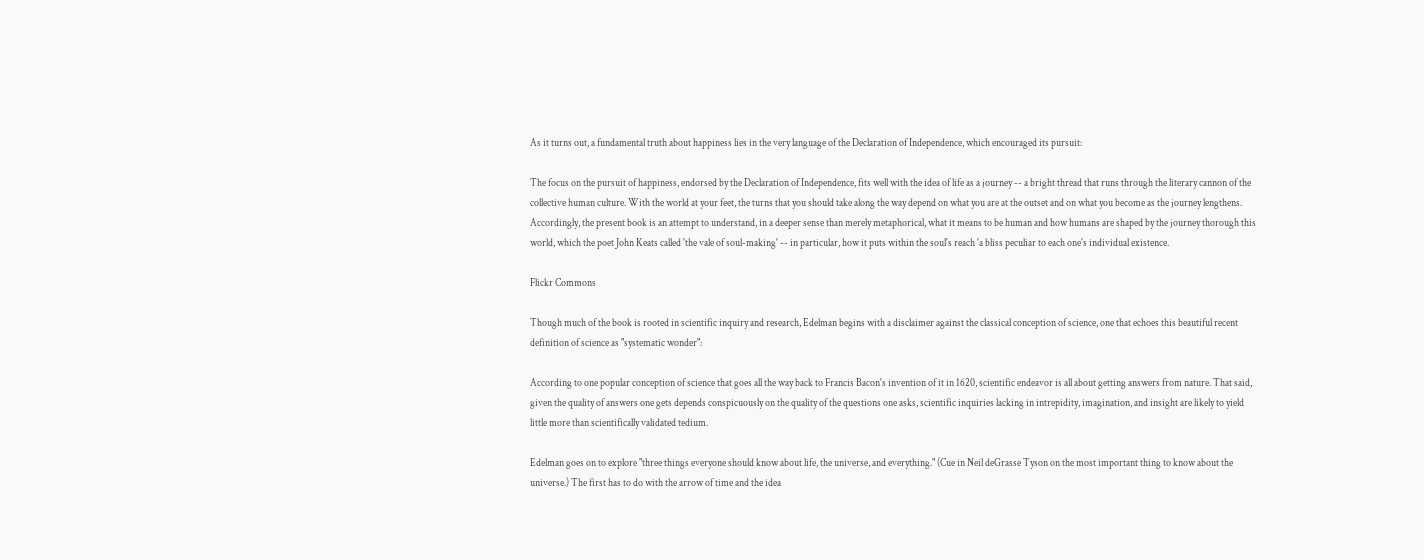As it turns out, a fundamental truth about happiness lies in the very language of the Declaration of Independence, which encouraged its pursuit:

The focus on the pursuit of happiness, endorsed by the Declaration of Independence, fits well with the idea of life as a journey -- a bright thread that runs through the literary cannon of the collective human culture. With the world at your feet, the turns that you should take along the way depend on what you are at the outset and on what you become as the journey lengthens. Accordingly, the present book is an attempt to understand, in a deeper sense than merely metaphorical, what it means to be human and how humans are shaped by the journey thorough this world, which the poet John Keats called 'the vale of soul-making' -- in particular, how it puts within the soul's reach 'a bliss peculiar to each one's individual existence.

Flickr Commons

Though much of the book is rooted in scientific inquiry and research, Edelman begins with a disclaimer against the classical conception of science, one that echoes this beautiful recent definition of science as "systematic wonder":

According to one popular conception of science that goes all the way back to Francis Bacon's invention of it in 1620, scientific endeavor is all about getting answers from nature. That said, given the quality of answers one gets depends conspicuously on the quality of the questions one asks, scientific inquiries lacking in intrepidity, imagination, and insight are likely to yield little more than scientifically validated tedium.

Edelman goes on to explore "three things everyone should know about life, the universe, and everything." (Cue in Neil deGrasse Tyson on the most important thing to know about the universe.) The first has to do with the arrow of time and the idea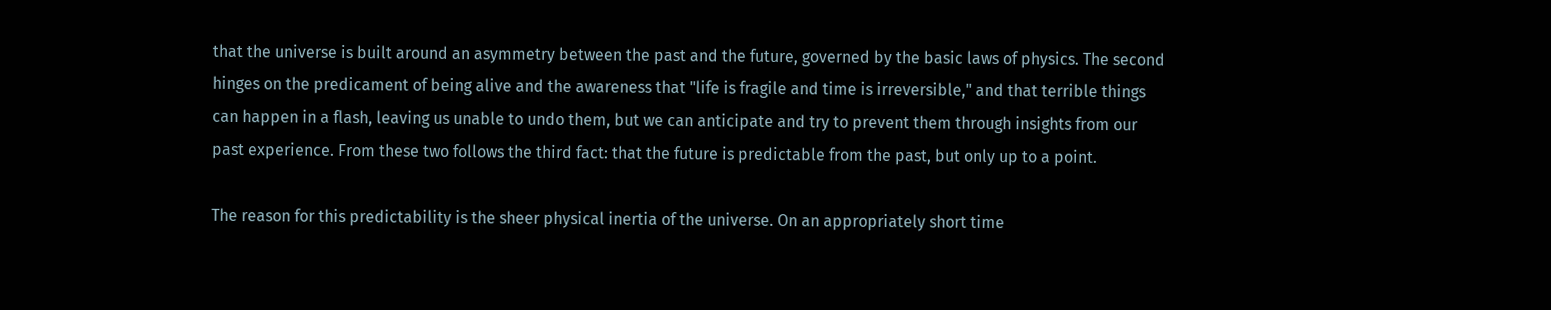that the universe is built around an asymmetry between the past and the future, governed by the basic laws of physics. The second hinges on the predicament of being alive and the awareness that "life is fragile and time is irreversible," and that terrible things can happen in a flash, leaving us unable to undo them, but we can anticipate and try to prevent them through insights from our past experience. From these two follows the third fact: that the future is predictable from the past, but only up to a point.

The reason for this predictability is the sheer physical inertia of the universe. On an appropriately short time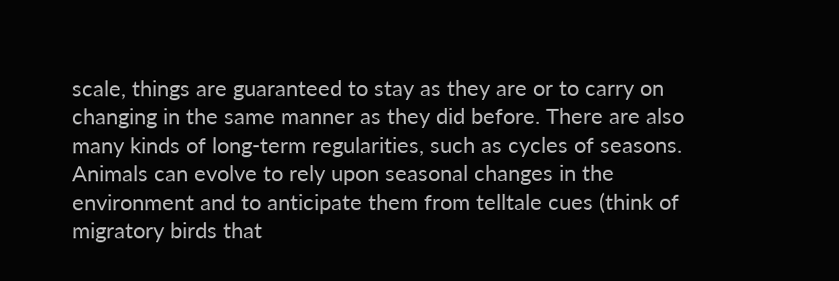scale, things are guaranteed to stay as they are or to carry on changing in the same manner as they did before. There are also many kinds of long-term regularities, such as cycles of seasons. Animals can evolve to rely upon seasonal changes in the environment and to anticipate them from telltale cues (think of migratory birds that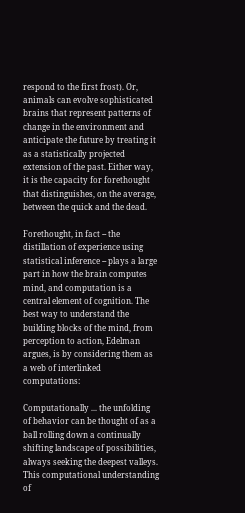respond to the first frost). Or, animals can evolve sophisticated brains that represent patterns of change in the environment and anticipate the future by treating it as a statistically projected extension of the past. Either way, it is the capacity for forethought that distinguishes, on the average, between the quick and the dead.

Forethought, in fact -- the distillation of experience using statistical inference -- plays a large part in how the brain computes mind, and computation is a central element of cognition. The best way to understand the building blocks of the mind, from perception to action, Edelman argues, is by considering them as a web of interlinked computations:

Computationally ... the unfolding of behavior can be thought of as a ball rolling down a continually shifting landscape of possibilities, always seeking the deepest valleys. This computational understanding of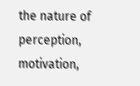the nature of perception, motivation,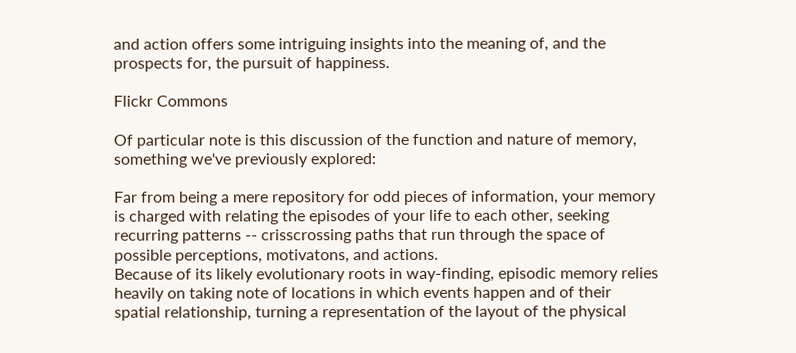and action offers some intriguing insights into the meaning of, and the prospects for, the pursuit of happiness.

Flickr Commons

Of particular note is this discussion of the function and nature of memory, something we've previously explored:

Far from being a mere repository for odd pieces of information, your memory is charged with relating the episodes of your life to each other, seeking recurring patterns -- crisscrossing paths that run through the space of possible perceptions, motivatons, and actions.
Because of its likely evolutionary roots in way-finding, episodic memory relies heavily on taking note of locations in which events happen and of their spatial relationship, turning a representation of the layout of the physical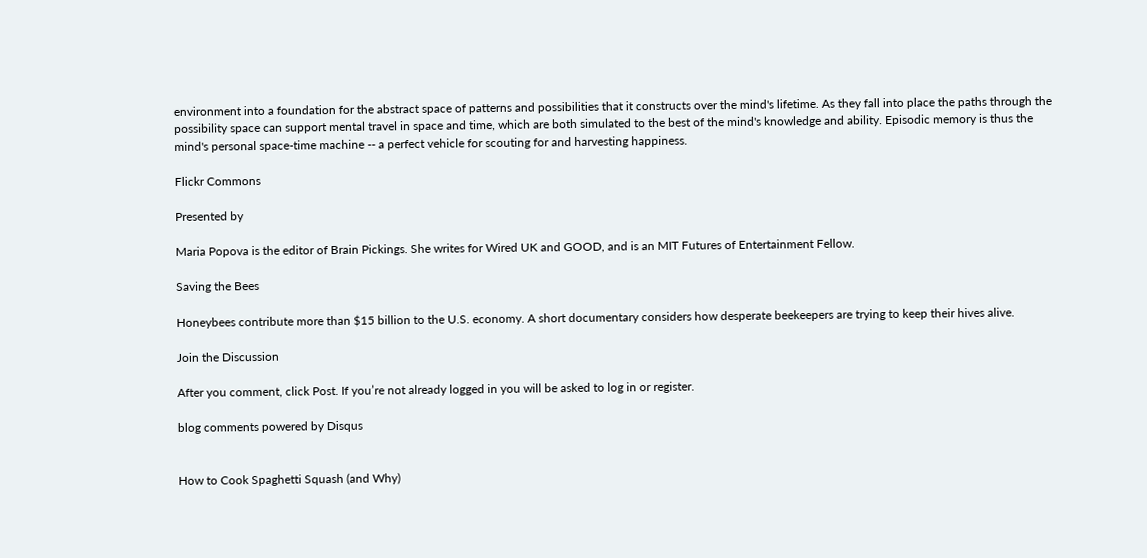environment into a foundation for the abstract space of patterns and possibilities that it constructs over the mind's lifetime. As they fall into place the paths through the possibility space can support mental travel in space and time, which are both simulated to the best of the mind's knowledge and ability. Episodic memory is thus the mind's personal space-time machine -- a perfect vehicle for scouting for and harvesting happiness.

Flickr Commons

Presented by

Maria Popova is the editor of Brain Pickings. She writes for Wired UK and GOOD, and is an MIT Futures of Entertainment Fellow.

Saving the Bees

Honeybees contribute more than $15 billion to the U.S. economy. A short documentary considers how desperate beekeepers are trying to keep their hives alive.

Join the Discussion

After you comment, click Post. If you’re not already logged in you will be asked to log in or register.

blog comments powered by Disqus


How to Cook Spaghetti Squash (and Why)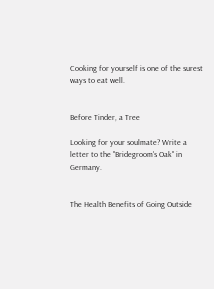Cooking for yourself is one of the surest ways to eat well.


Before Tinder, a Tree

Looking for your soulmate? Write a letter to the "Bridegroom's Oak" in Germany.


The Health Benefits of Going Outside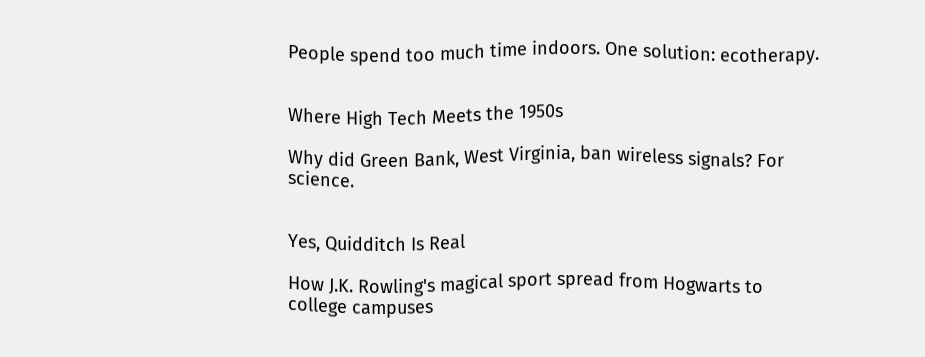People spend too much time indoors. One solution: ecotherapy.


Where High Tech Meets the 1950s

Why did Green Bank, West Virginia, ban wireless signals? For science.


Yes, Quidditch Is Real

How J.K. Rowling's magical sport spread from Hogwarts to college campuses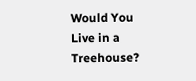Would You Live in a Treehouse?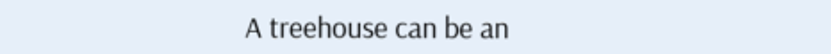A treehouse can be an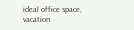ideal office space, vacation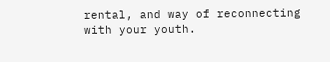rental, and way of reconnecting with your youth.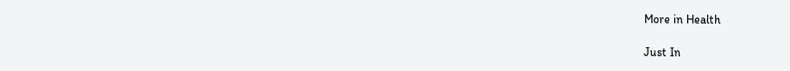More in Health

Just In